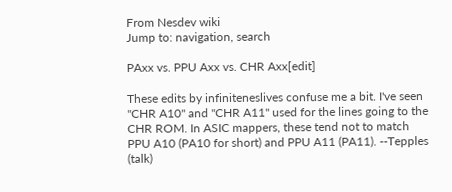From Nesdev wiki
Jump to: navigation, search

PAxx vs. PPU Axx vs. CHR Axx[edit]

These edits by infiniteneslives confuse me a bit. I've seen "CHR A10" and "CHR A11" used for the lines going to the CHR ROM. In ASIC mappers, these tend not to match PPU A10 (PA10 for short) and PPU A11 (PA11). --Tepples (talk)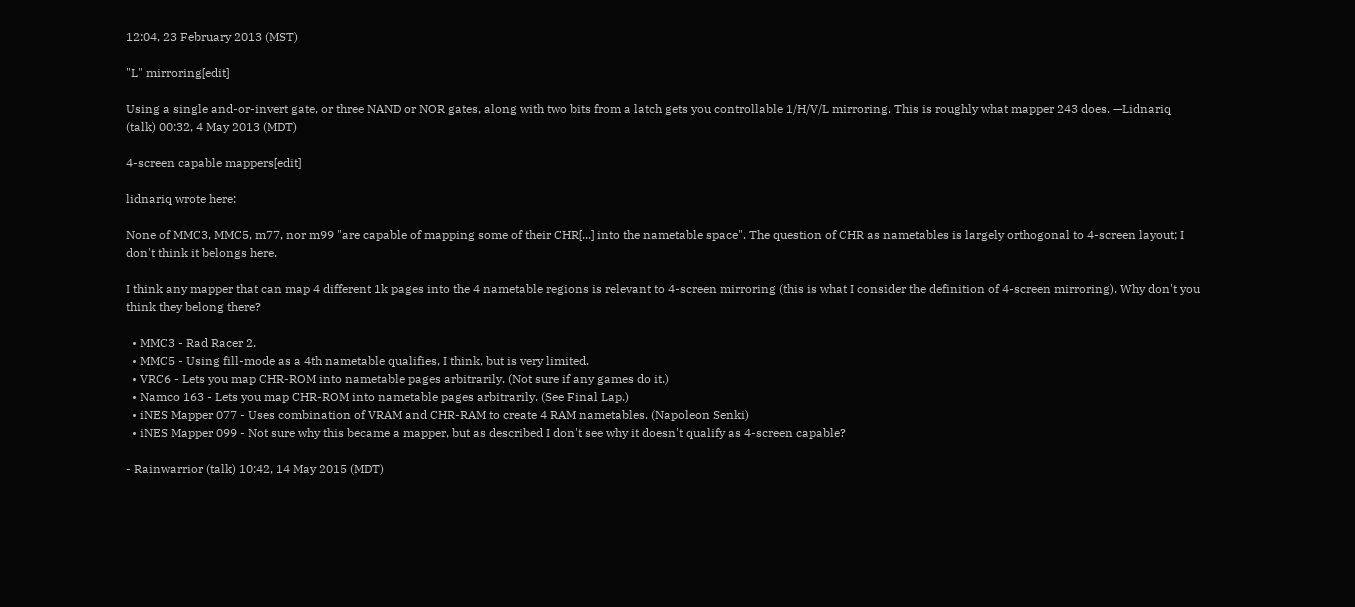12:04, 23 February 2013 (MST)

"L" mirroring[edit]

Using a single and-or-invert gate, or three NAND or NOR gates, along with two bits from a latch gets you controllable 1/H/V/L mirroring. This is roughly what mapper 243 does. —Lidnariq (talk) 00:32, 4 May 2013 (MDT)

4-screen capable mappers[edit]

lidnariq wrote here:

None of MMC3, MMC5, m77, nor m99 "are capable of mapping some of their CHR[...] into the nametable space". The question of CHR as nametables is largely orthogonal to 4-screen layout; I don't think it belongs here.

I think any mapper that can map 4 different 1k pages into the 4 nametable regions is relevant to 4-screen mirroring (this is what I consider the definition of 4-screen mirroring). Why don't you think they belong there?

  • MMC3 - Rad Racer 2.
  • MMC5 - Using fill-mode as a 4th nametable qualifies, I think, but is very limited.
  • VRC6 - Lets you map CHR-ROM into nametable pages arbitrarily. (Not sure if any games do it.)
  • Namco 163 - Lets you map CHR-ROM into nametable pages arbitrarily. (See Final Lap.)
  • iNES Mapper 077 - Uses combination of VRAM and CHR-RAM to create 4 RAM nametables. (Napoleon Senki)
  • iNES Mapper 099 - Not sure why this became a mapper, but as described I don't see why it doesn't qualify as 4-screen capable?

- Rainwarrior (talk) 10:42, 14 May 2015 (MDT)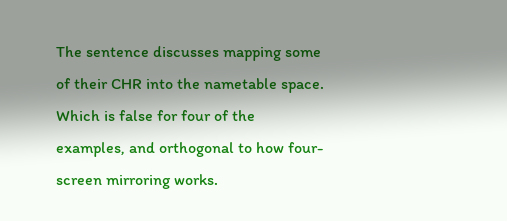The sentence discusses mapping some of their CHR into the nametable space. Which is false for four of the examples, and orthogonal to how four-screen mirroring works.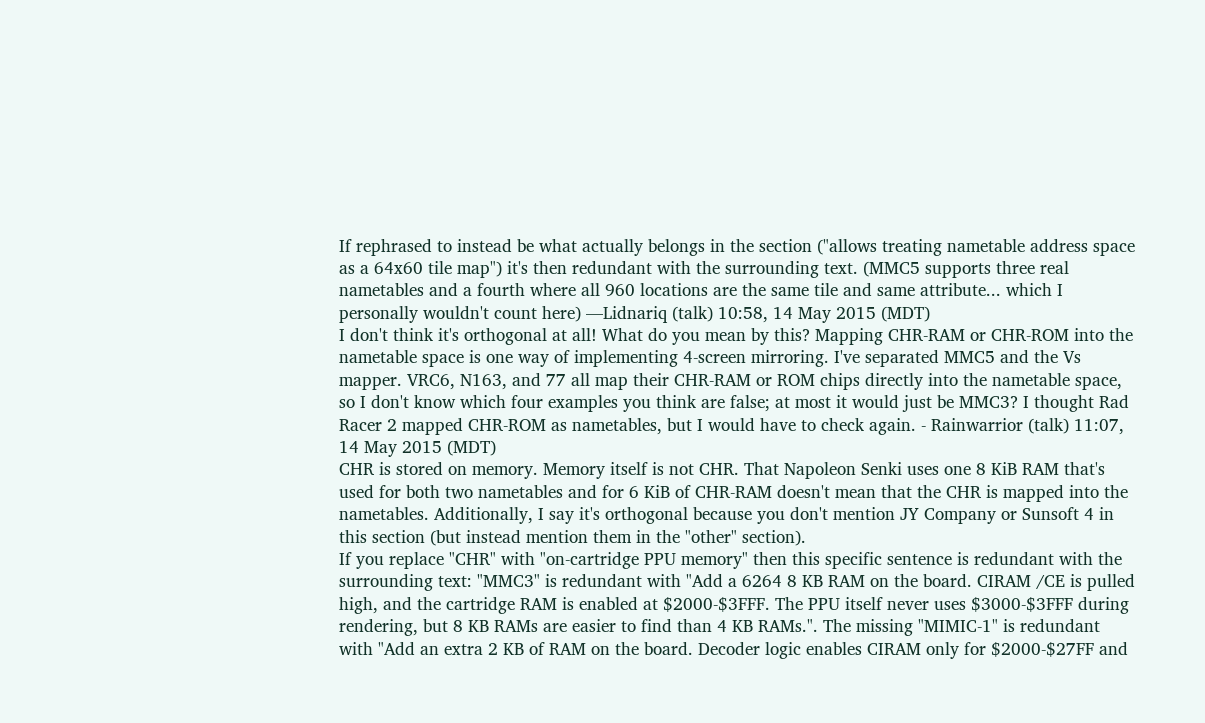If rephrased to instead be what actually belongs in the section ("allows treating nametable address space as a 64x60 tile map") it's then redundant with the surrounding text. (MMC5 supports three real nametables and a fourth where all 960 locations are the same tile and same attribute... which I personally wouldn't count here) —Lidnariq (talk) 10:58, 14 May 2015 (MDT)
I don't think it's orthogonal at all! What do you mean by this? Mapping CHR-RAM or CHR-ROM into the nametable space is one way of implementing 4-screen mirroring. I've separated MMC5 and the Vs mapper. VRC6, N163, and 77 all map their CHR-RAM or ROM chips directly into the nametable space, so I don't know which four examples you think are false; at most it would just be MMC3? I thought Rad Racer 2 mapped CHR-ROM as nametables, but I would have to check again. - Rainwarrior (talk) 11:07, 14 May 2015 (MDT)
CHR is stored on memory. Memory itself is not CHR. That Napoleon Senki uses one 8 KiB RAM that's used for both two nametables and for 6 KiB of CHR-RAM doesn't mean that the CHR is mapped into the nametables. Additionally, I say it's orthogonal because you don't mention JY Company or Sunsoft 4 in this section (but instead mention them in the "other" section).
If you replace "CHR" with "on-cartridge PPU memory" then this specific sentence is redundant with the surrounding text: "MMC3" is redundant with "Add a 6264 8 KB RAM on the board. CIRAM /CE is pulled high, and the cartridge RAM is enabled at $2000-$3FFF. The PPU itself never uses $3000-$3FFF during rendering, but 8 KB RAMs are easier to find than 4 KB RAMs.". The missing "MIMIC-1" is redundant with "Add an extra 2 KB of RAM on the board. Decoder logic enables CIRAM only for $2000-$27FF and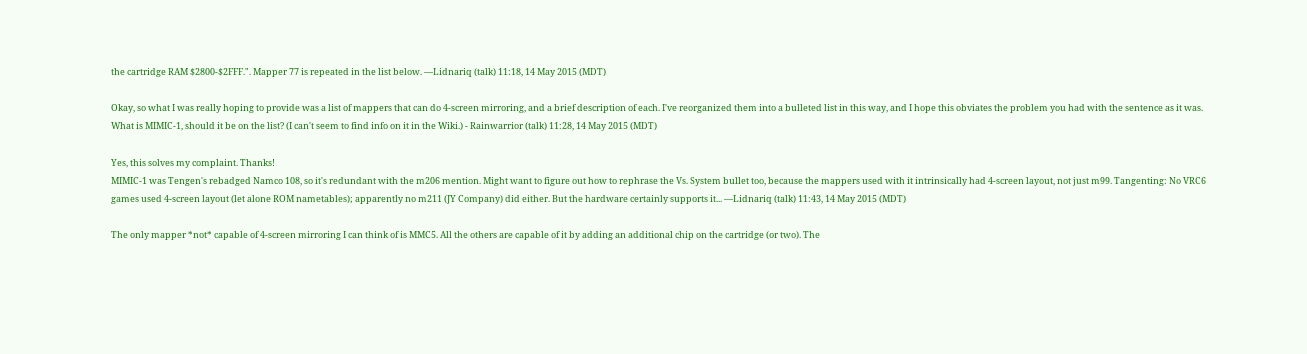the cartridge RAM $2800-$2FFF.". Mapper 77 is repeated in the list below. —Lidnariq (talk) 11:18, 14 May 2015 (MDT)

Okay, so what I was really hoping to provide was a list of mappers that can do 4-screen mirroring, and a brief description of each. I've reorganized them into a bulleted list in this way, and I hope this obviates the problem you had with the sentence as it was. What is MIMIC-1, should it be on the list? (I can't seem to find info on it in the Wiki.) - Rainwarrior (talk) 11:28, 14 May 2015 (MDT)

Yes, this solves my complaint. Thanks!
MIMIC-1 was Tengen's rebadged Namco 108, so it's redundant with the m206 mention. Might want to figure out how to rephrase the Vs. System bullet too, because the mappers used with it intrinsically had 4-screen layout, not just m99. Tangenting: No VRC6 games used 4-screen layout (let alone ROM nametables); apparently no m211 (JY Company) did either. But the hardware certainly supports it... —Lidnariq (talk) 11:43, 14 May 2015 (MDT)

The only mapper *not* capable of 4-screen mirroring I can think of is MMC5. All the others are capable of it by adding an additional chip on the cartridge (or two). The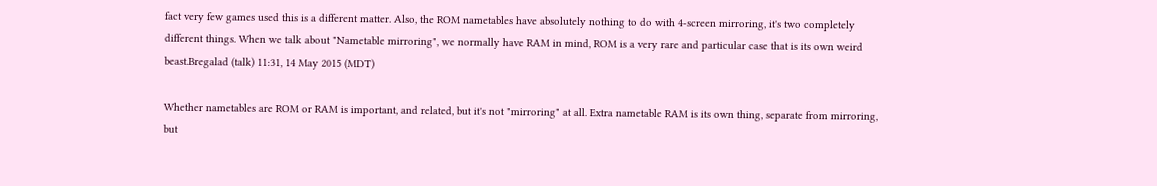fact very few games used this is a different matter. Also, the ROM nametables have absolutely nothing to do with 4-screen mirroring, it's two completely different things. When we talk about "Nametable mirroring", we normally have RAM in mind, ROM is a very rare and particular case that is its own weird beast.Bregalad (talk) 11:31, 14 May 2015 (MDT)

Whether nametables are ROM or RAM is important, and related, but it's not "mirroring" at all. Extra nametable RAM is its own thing, separate from mirroring, but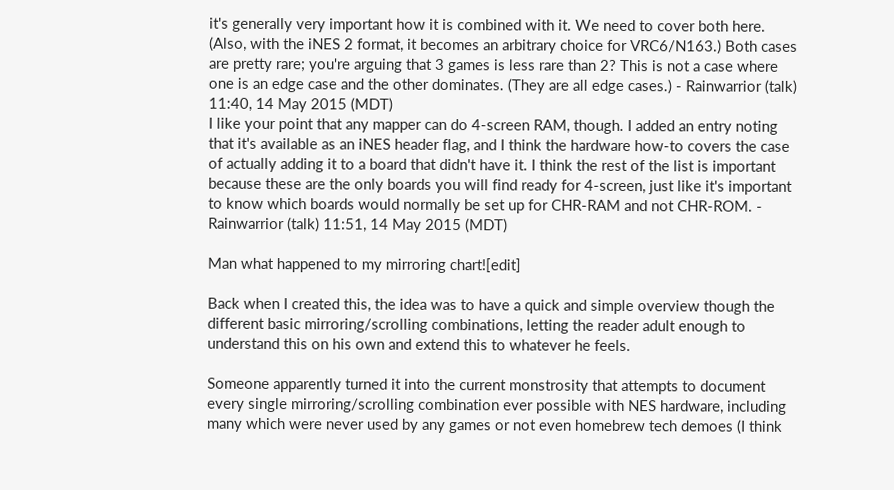it's generally very important how it is combined with it. We need to cover both here. (Also, with the iNES 2 format, it becomes an arbitrary choice for VRC6/N163.) Both cases are pretty rare; you're arguing that 3 games is less rare than 2? This is not a case where one is an edge case and the other dominates. (They are all edge cases.) - Rainwarrior (talk) 11:40, 14 May 2015 (MDT)
I like your point that any mapper can do 4-screen RAM, though. I added an entry noting that it's available as an iNES header flag, and I think the hardware how-to covers the case of actually adding it to a board that didn't have it. I think the rest of the list is important because these are the only boards you will find ready for 4-screen, just like it's important to know which boards would normally be set up for CHR-RAM and not CHR-ROM. - Rainwarrior (talk) 11:51, 14 May 2015 (MDT)

Man what happened to my mirroring chart![edit]

Back when I created this, the idea was to have a quick and simple overview though the different basic mirroring/scrolling combinations, letting the reader adult enough to understand this on his own and extend this to whatever he feels.

Someone apparently turned it into the current monstrosity that attempts to document every single mirroring/scrolling combination ever possible with NES hardware, including many which were never used by any games or not even homebrew tech demoes (I think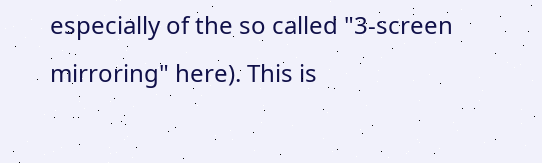especially of the so called "3-screen mirroring" here). This is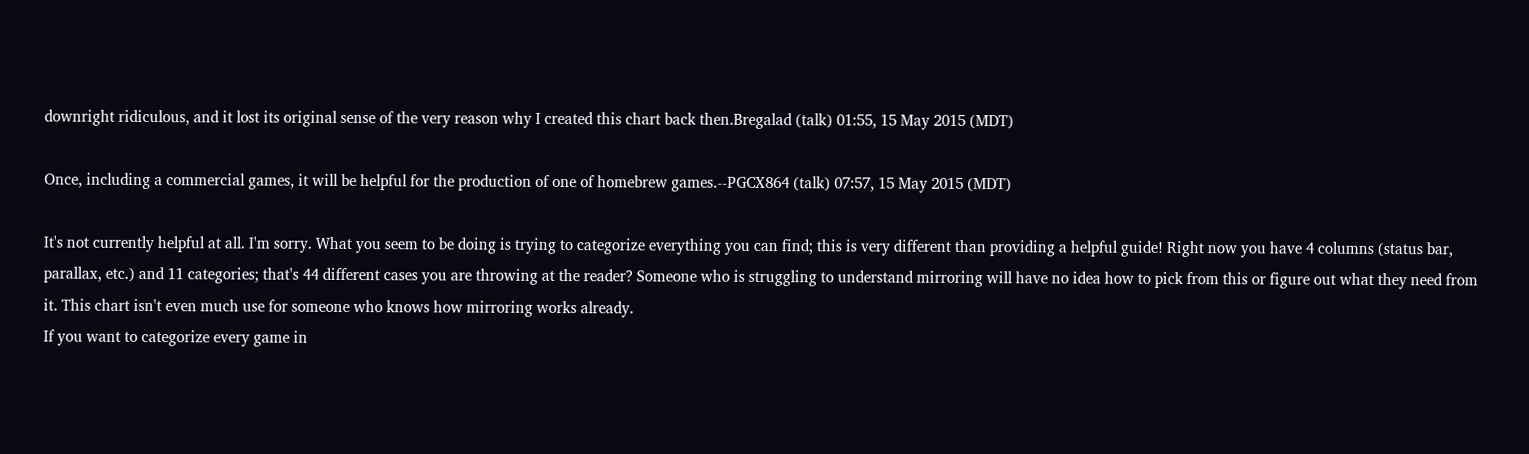downright ridiculous, and it lost its original sense of the very reason why I created this chart back then.Bregalad (talk) 01:55, 15 May 2015 (MDT)

Once, including a commercial games, it will be helpful for the production of one of homebrew games.--PGCX864 (talk) 07:57, 15 May 2015 (MDT)

It's not currently helpful at all. I'm sorry. What you seem to be doing is trying to categorize everything you can find; this is very different than providing a helpful guide! Right now you have 4 columns (status bar, parallax, etc.) and 11 categories; that's 44 different cases you are throwing at the reader? Someone who is struggling to understand mirroring will have no idea how to pick from this or figure out what they need from it. This chart isn't even much use for someone who knows how mirroring works already.
If you want to categorize every game in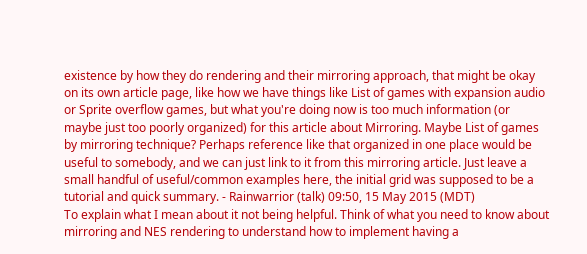existence by how they do rendering and their mirroring approach, that might be okay on its own article page, like how we have things like List of games with expansion audio or Sprite overflow games, but what you're doing now is too much information (or maybe just too poorly organized) for this article about Mirroring. Maybe List of games by mirroring technique? Perhaps reference like that organized in one place would be useful to somebody, and we can just link to it from this mirroring article. Just leave a small handful of useful/common examples here, the initial grid was supposed to be a tutorial and quick summary. - Rainwarrior (talk) 09:50, 15 May 2015 (MDT)
To explain what I mean about it not being helpful. Think of what you need to know about mirroring and NES rendering to understand how to implement having a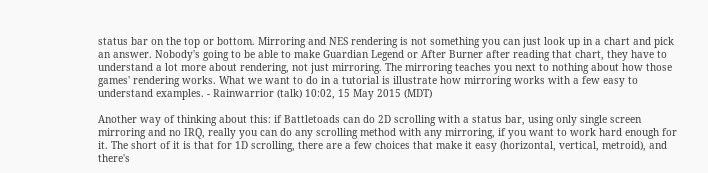status bar on the top or bottom. Mirroring and NES rendering is not something you can just look up in a chart and pick an answer. Nobody's going to be able to make Guardian Legend or After Burner after reading that chart, they have to understand a lot more about rendering, not just mirroring. The mirroring teaches you next to nothing about how those games' rendering works. What we want to do in a tutorial is illustrate how mirroring works with a few easy to understand examples. - Rainwarrior (talk) 10:02, 15 May 2015 (MDT)

Another way of thinking about this: if Battletoads can do 2D scrolling with a status bar, using only single screen mirroring and no IRQ, really you can do any scrolling method with any mirroring, if you want to work hard enough for it. The short of it is that for 1D scrolling, there are a few choices that make it easy (horizontal, vertical, metroid), and there's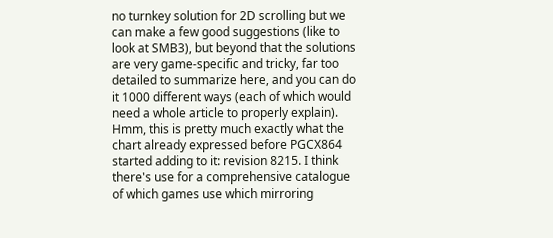no turnkey solution for 2D scrolling but we can make a few good suggestions (like to look at SMB3), but beyond that the solutions are very game-specific and tricky, far too detailed to summarize here, and you can do it 1000 different ways (each of which would need a whole article to properly explain). Hmm, this is pretty much exactly what the chart already expressed before PGCX864 started adding to it: revision 8215. I think there's use for a comprehensive catalogue of which games use which mirroring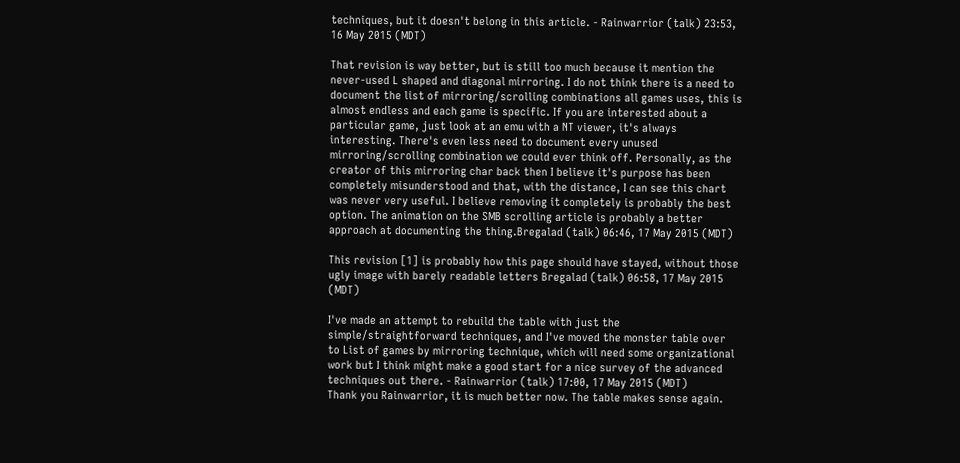techniques, but it doesn't belong in this article. - Rainwarrior (talk) 23:53, 16 May 2015 (MDT)

That revision is way better, but is still too much because it mention the never-used L shaped and diagonal mirroring. I do not think there is a need to document the list of mirroring/scrolling combinations all games uses, this is almost endless and each game is specific. If you are interested about a particular game, just look at an emu with a NT viewer, it's always interesting. There's even less need to document every unused mirroring/scrolling combination we could ever think off. Personally, as the creator of this mirroring char back then I believe it's purpose has been completely misunderstood and that, with the distance, I can see this chart was never very useful. I believe removing it completely is probably the best option. The animation on the SMB scrolling article is probably a better approach at documenting the thing.Bregalad (talk) 06:46, 17 May 2015 (MDT)

This revision [1] is probably how this page should have stayed, without those ugly image with barely readable letters Bregalad (talk) 06:58, 17 May 2015 (MDT)

I've made an attempt to rebuild the table with just the simple/straightforward techniques, and I've moved the monster table over to List of games by mirroring technique, which will need some organizational work but I think might make a good start for a nice survey of the advanced techniques out there. - Rainwarrior (talk) 17:00, 17 May 2015 (MDT)
Thank you Rainwarrior, it is much better now. The table makes sense again.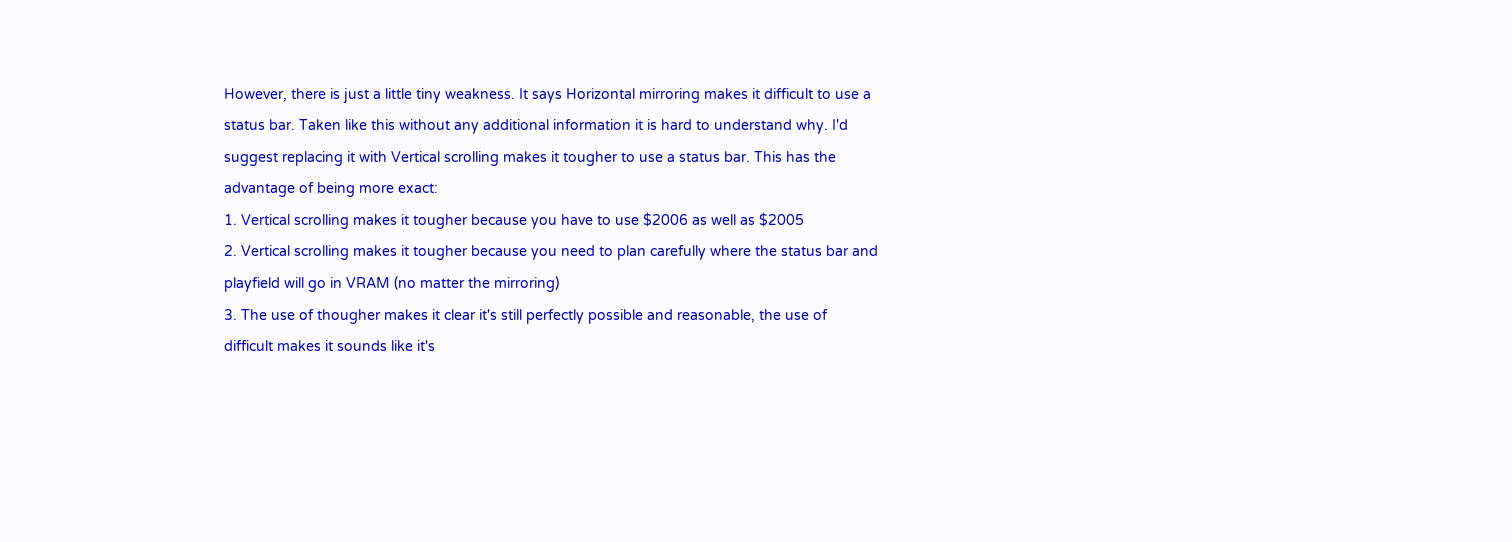However, there is just a little tiny weakness. It says Horizontal mirroring makes it difficult to use a status bar. Taken like this without any additional information it is hard to understand why. I'd suggest replacing it with Vertical scrolling makes it tougher to use a status bar. This has the advantage of being more exact:
1. Vertical scrolling makes it tougher because you have to use $2006 as well as $2005
2. Vertical scrolling makes it tougher because you need to plan carefully where the status bar and playfield will go in VRAM (no matter the mirroring)
3. The use of thougher makes it clear it's still perfectly possible and reasonable, the use of difficult makes it sounds like it's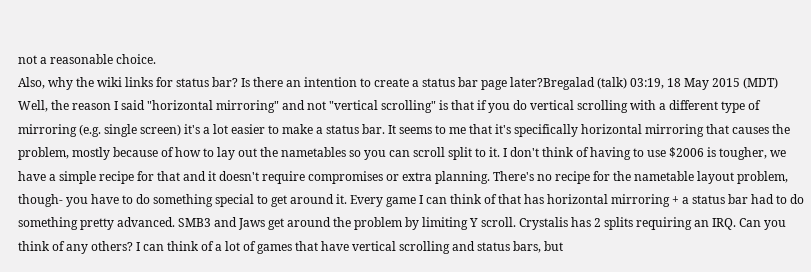not a reasonable choice.
Also, why the wiki links for status bar? Is there an intention to create a status bar page later?Bregalad (talk) 03:19, 18 May 2015 (MDT)
Well, the reason I said "horizontal mirroring" and not "vertical scrolling" is that if you do vertical scrolling with a different type of mirroring (e.g. single screen) it's a lot easier to make a status bar. It seems to me that it's specifically horizontal mirroring that causes the problem, mostly because of how to lay out the nametables so you can scroll split to it. I don't think of having to use $2006 is tougher, we have a simple recipe for that and it doesn't require compromises or extra planning. There's no recipe for the nametable layout problem, though- you have to do something special to get around it. Every game I can think of that has horizontal mirroring + a status bar had to do something pretty advanced. SMB3 and Jaws get around the problem by limiting Y scroll. Crystalis has 2 splits requiring an IRQ. Can you think of any others? I can think of a lot of games that have vertical scrolling and status bars, but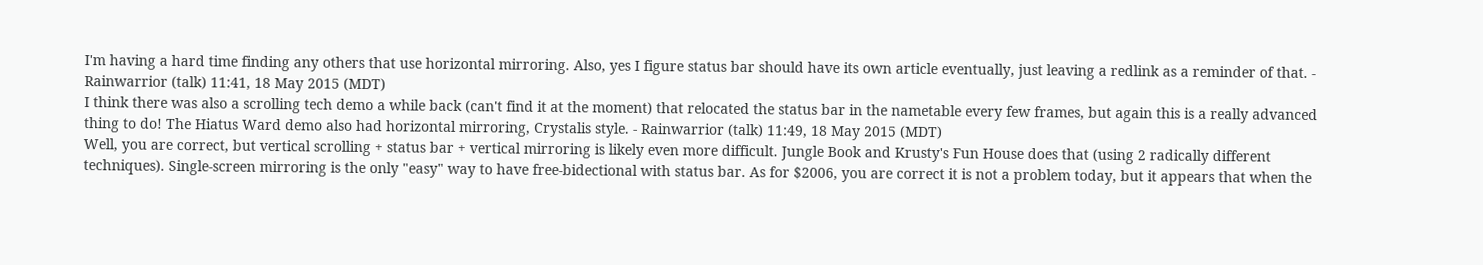I'm having a hard time finding any others that use horizontal mirroring. Also, yes I figure status bar should have its own article eventually, just leaving a redlink as a reminder of that. - Rainwarrior (talk) 11:41, 18 May 2015 (MDT)
I think there was also a scrolling tech demo a while back (can't find it at the moment) that relocated the status bar in the nametable every few frames, but again this is a really advanced thing to do! The Hiatus Ward demo also had horizontal mirroring, Crystalis style. - Rainwarrior (talk) 11:49, 18 May 2015 (MDT)
Well, you are correct, but vertical scrolling + status bar + vertical mirroring is likely even more difficult. Jungle Book and Krusty's Fun House does that (using 2 radically different techniques). Single-screen mirroring is the only "easy" way to have free-bidectional with status bar. As for $2006, you are correct it is not a problem today, but it appears that when the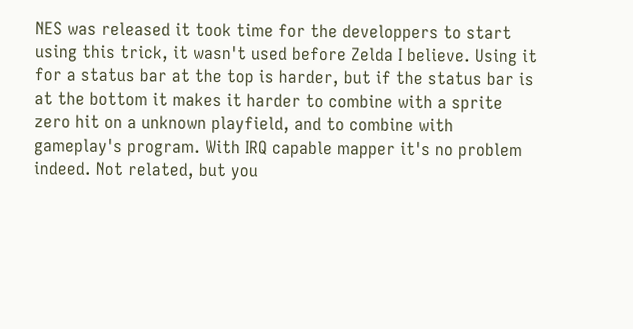NES was released it took time for the developpers to start using this trick, it wasn't used before Zelda I believe. Using it for a status bar at the top is harder, but if the status bar is at the bottom it makes it harder to combine with a sprite zero hit on a unknown playfield, and to combine with gameplay's program. With IRQ capable mapper it's no problem indeed. Not related, but you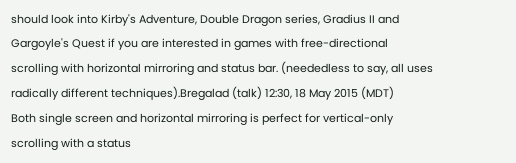should look into Kirby's Adventure, Double Dragon series, Gradius II and Gargoyle's Quest if you are interested in games with free-directional scrolling with horizontal mirroring and status bar. (neededless to say, all uses radically different techniques).Bregalad (talk) 12:30, 18 May 2015 (MDT)
Both single screen and horizontal mirroring is perfect for vertical-only scrolling with a status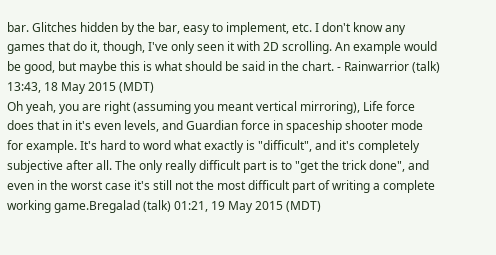bar. Glitches hidden by the bar, easy to implement, etc. I don't know any games that do it, though, I've only seen it with 2D scrolling. An example would be good, but maybe this is what should be said in the chart. - Rainwarrior (talk) 13:43, 18 May 2015 (MDT)
Oh yeah, you are right (assuming you meant vertical mirroring), Life force does that in it's even levels, and Guardian force in spaceship shooter mode for example. It's hard to word what exactly is "difficult", and it's completely subjective after all. The only really difficult part is to "get the trick done", and even in the worst case it's still not the most difficult part of writing a complete working game.Bregalad (talk) 01:21, 19 May 2015 (MDT)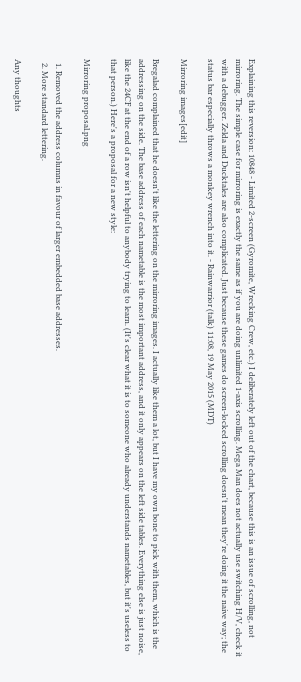Explaining this reversion: 10848 - Limited 2-screen (Gyromite, Wrecking Crew, etc.) I deliberately left out of the chart, because this is an issue of scrolling, not mirroring. The simple case for mirroring is exactly the same as if you are doing unlimited 1-axis scrolling. Mega Man does not actually use switching H/V, check it with a debugger. Zelda and Ducktales are also complicated. Just because these games do screen-locked scrolling doesn't mean they're doing it the naive way; the status bar especially throws a monkey wrench into it. - Rainwarrior (talk) 11:08, 19 May 2015 (MDT)

Mirroring images[edit]

Bregalad complained that he doesn't like the lettering on the mirroring images. I actually like them a lot, but I have my own bone to pick with them, which is the addressing on the side. The base address of each nametable is the most important address, and it only appears on the left side tables. Everything else is just noise, like the 24CF at the end of a row isn't helpful to anybody trying to learn. (It's clear what it is to someone who already understands nametables, but it's useless to that person.) Here's a proposal for a new style:

Mirroring proposal.png

  1. Removed the address columns in favour of larger embedded base addresses.
  2. More standard lettering.

Any thoughts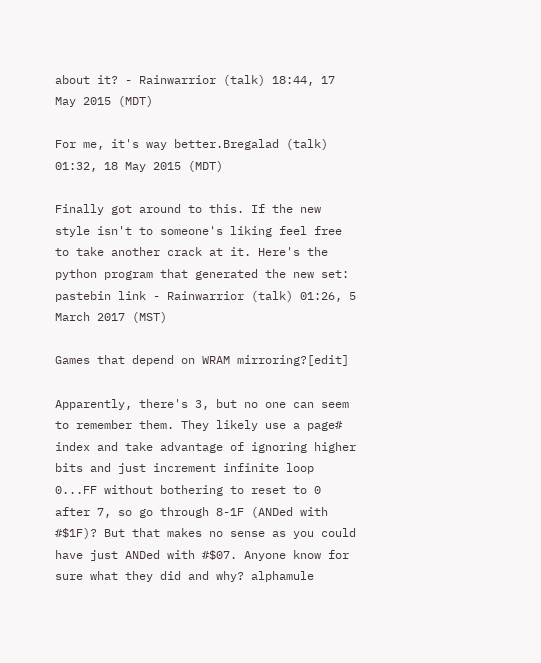about it? - Rainwarrior (talk) 18:44, 17 May 2015 (MDT)

For me, it's way better.Bregalad (talk) 01:32, 18 May 2015 (MDT)

Finally got around to this. If the new style isn't to someone's liking feel free to take another crack at it. Here's the python program that generated the new set: pastebin link - Rainwarrior (talk) 01:26, 5 March 2017 (MST)

Games that depend on WRAM mirroring?[edit]

Apparently, there's 3, but no one can seem to remember them. They likely use a page# index and take advantage of ignoring higher bits and just increment infinite loop 0...FF without bothering to reset to 0 after 7, so go through 8-1F (ANDed with #$1F)? But that makes no sense as you could have just ANDed with #$07. Anyone know for sure what they did and why? alphamule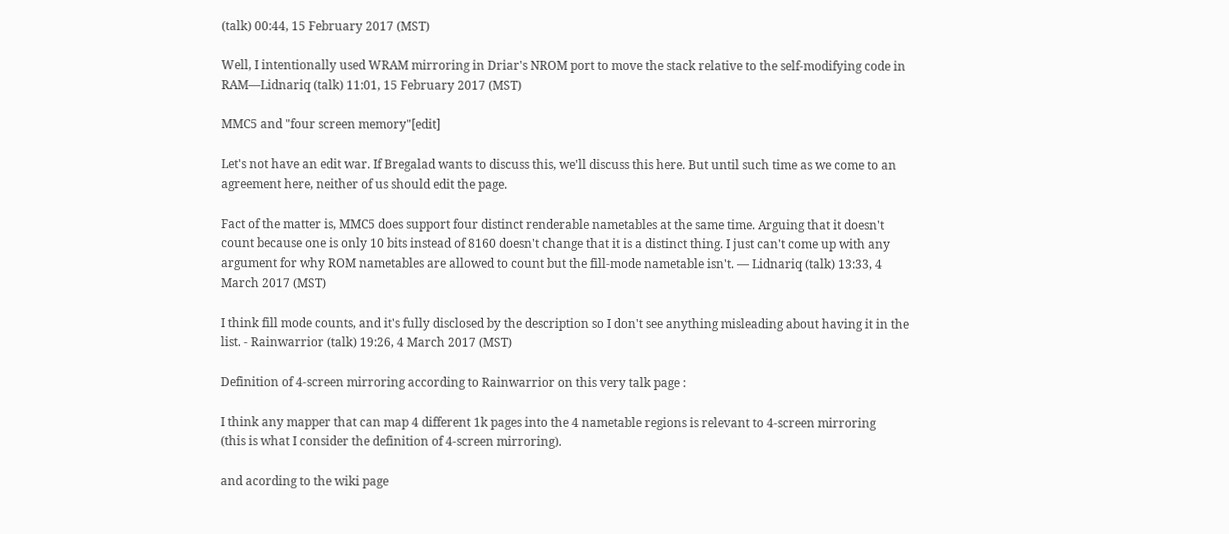(talk) 00:44, 15 February 2017 (MST)

Well, I intentionally used WRAM mirroring in Driar's NROM port to move the stack relative to the self-modifying code in RAM—Lidnariq (talk) 11:01, 15 February 2017 (MST)

MMC5 and "four screen memory"[edit]

Let's not have an edit war. If Bregalad wants to discuss this, we'll discuss this here. But until such time as we come to an agreement here, neither of us should edit the page.

Fact of the matter is, MMC5 does support four distinct renderable nametables at the same time. Arguing that it doesn't count because one is only 10 bits instead of 8160 doesn't change that it is a distinct thing. I just can't come up with any argument for why ROM nametables are allowed to count but the fill-mode nametable isn't. — Lidnariq (talk) 13:33, 4 March 2017 (MST)

I think fill mode counts, and it's fully disclosed by the description so I don't see anything misleading about having it in the list. - Rainwarrior (talk) 19:26, 4 March 2017 (MST)

Definition of 4-screen mirroring according to Rainwarrior on this very talk page :

I think any mapper that can map 4 different 1k pages into the 4 nametable regions is relevant to 4-screen mirroring
(this is what I consider the definition of 4-screen mirroring).

and acording to the wiki page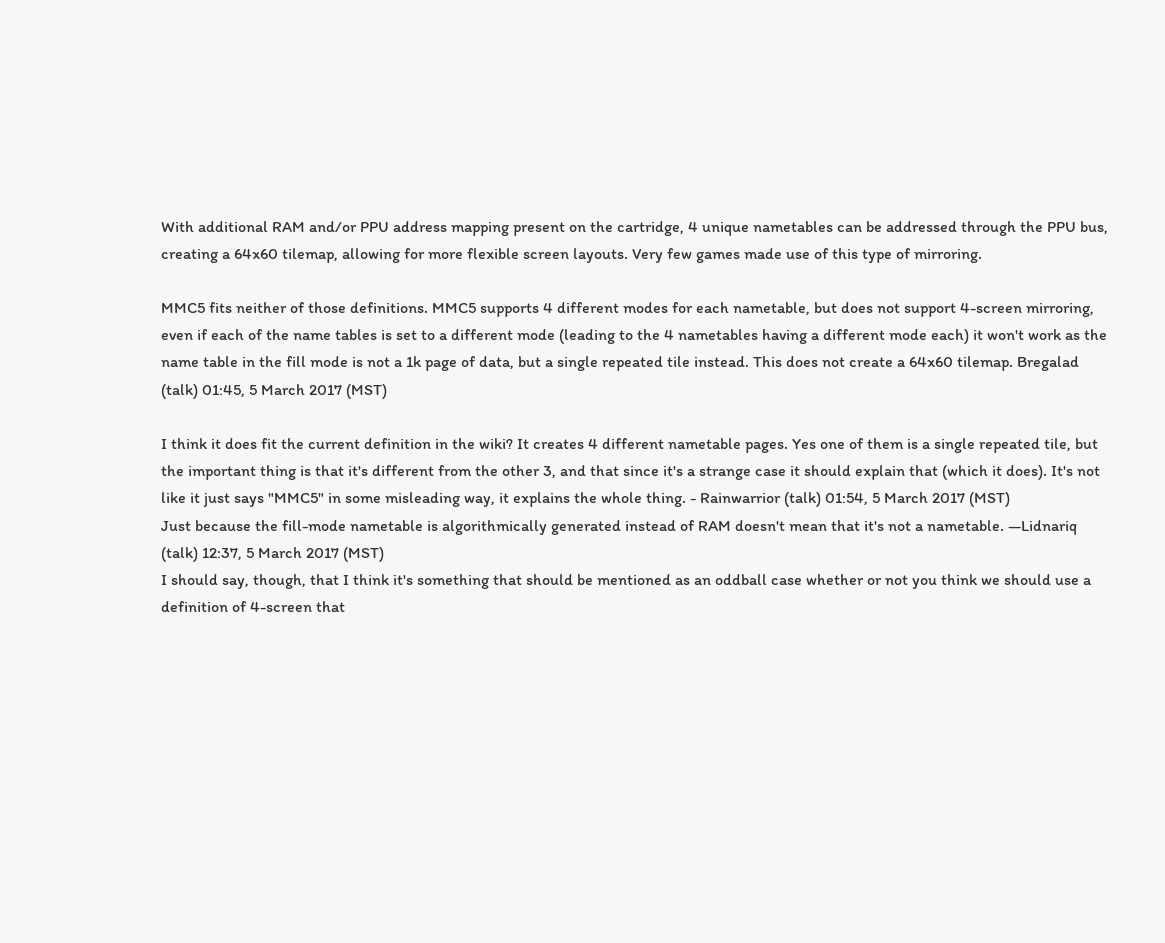With additional RAM and/or PPU address mapping present on the cartridge, 4 unique nametables can be addressed through the PPU bus,
creating a 64x60 tilemap, allowing for more flexible screen layouts. Very few games made use of this type of mirroring.

MMC5 fits neither of those definitions. MMC5 supports 4 different modes for each nametable, but does not support 4-screen mirroring, even if each of the name tables is set to a different mode (leading to the 4 nametables having a different mode each) it won't work as the name table in the fill mode is not a 1k page of data, but a single repeated tile instead. This does not create a 64x60 tilemap. Bregalad (talk) 01:45, 5 March 2017 (MST)

I think it does fit the current definition in the wiki? It creates 4 different nametable pages. Yes one of them is a single repeated tile, but the important thing is that it's different from the other 3, and that since it's a strange case it should explain that (which it does). It's not like it just says "MMC5" in some misleading way, it explains the whole thing. - Rainwarrior (talk) 01:54, 5 March 2017 (MST)
Just because the fill-mode nametable is algorithmically generated instead of RAM doesn't mean that it's not a nametable. —Lidnariq (talk) 12:37, 5 March 2017 (MST)
I should say, though, that I think it's something that should be mentioned as an oddball case whether or not you think we should use a definition of 4-screen that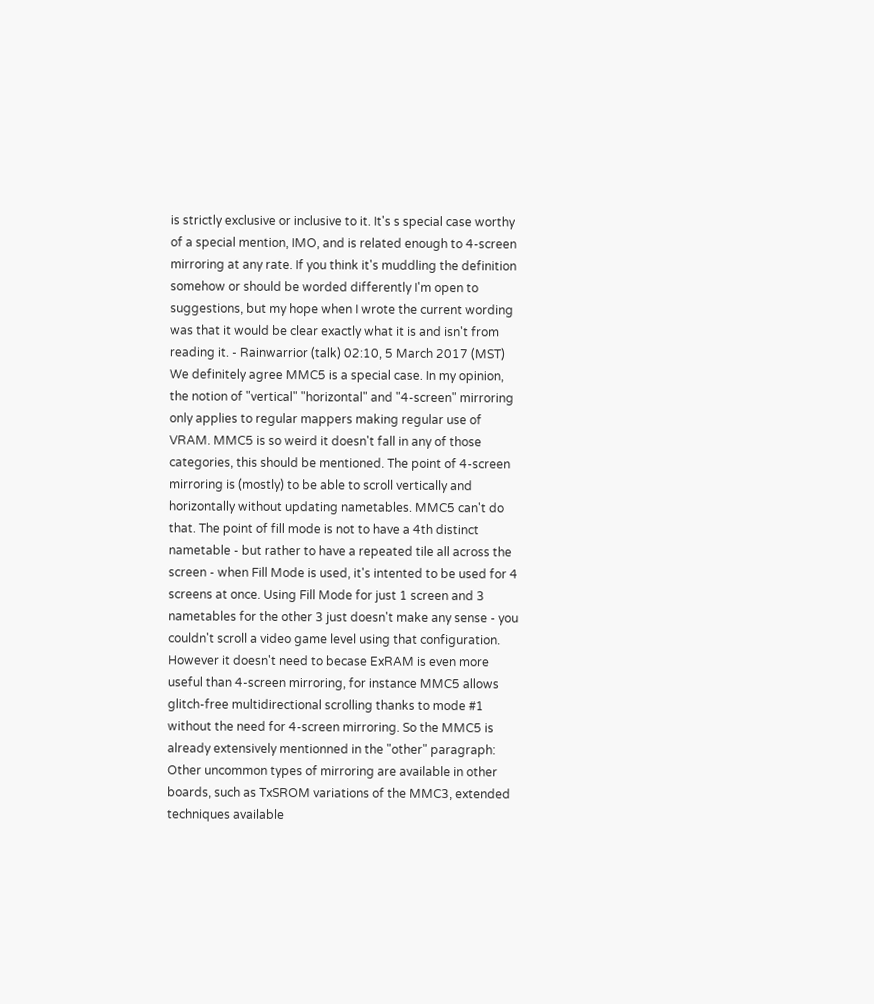is strictly exclusive or inclusive to it. It's s special case worthy of a special mention, IMO, and is related enough to 4-screen mirroring at any rate. If you think it's muddling the definition somehow or should be worded differently I'm open to suggestions, but my hope when I wrote the current wording was that it would be clear exactly what it is and isn't from reading it. - Rainwarrior (talk) 02:10, 5 March 2017 (MST)
We definitely agree MMC5 is a special case. In my opinion, the notion of "vertical" "horizontal" and "4-screen" mirroring only applies to regular mappers making regular use of VRAM. MMC5 is so weird it doesn't fall in any of those categories, this should be mentioned. The point of 4-screen mirroring is (mostly) to be able to scroll vertically and horizontally without updating nametables. MMC5 can't do that. The point of fill mode is not to have a 4th distinct nametable - but rather to have a repeated tile all across the screen - when Fill Mode is used, it's intented to be used for 4 screens at once. Using Fill Mode for just 1 screen and 3 nametables for the other 3 just doesn't make any sense - you couldn't scroll a video game level using that configuration. However it doesn't need to becase ExRAM is even more useful than 4-screen mirroring, for instance MMC5 allows glitch-free multidirectional scrolling thanks to mode #1 without the need for 4-screen mirroring. So the MMC5 is already extensively mentionned in the "other" paragraph:
Other uncommon types of mirroring are available in other boards, such as TxSROM variations of the MMC3, extended techniques available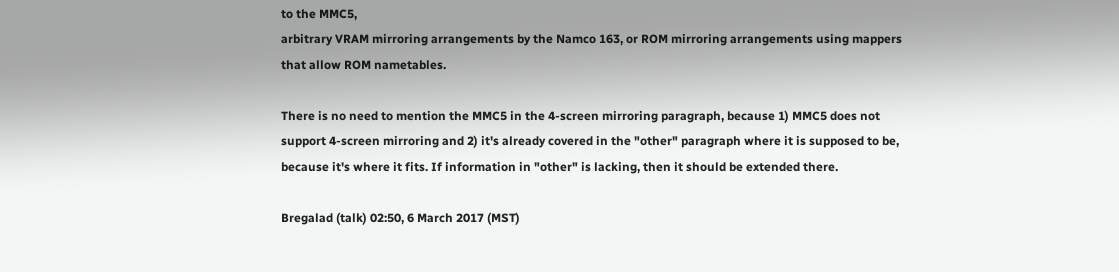to the MMC5,
arbitrary VRAM mirroring arrangements by the Namco 163, or ROM mirroring arrangements using mappers that allow ROM nametables.

There is no need to mention the MMC5 in the 4-screen mirroring paragraph, because 1) MMC5 does not support 4-screen mirroring and 2) it's already covered in the "other" paragraph where it is supposed to be, because it's where it fits. If information in "other" is lacking, then it should be extended there.

Bregalad (talk) 02:50, 6 March 2017 (MST)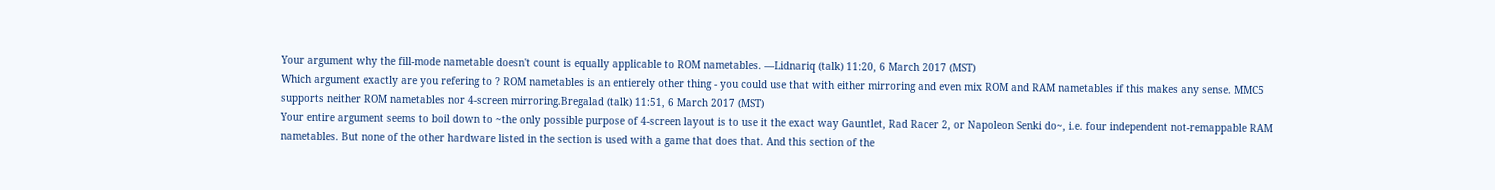Your argument why the fill-mode nametable doesn't count is equally applicable to ROM nametables. —Lidnariq (talk) 11:20, 6 March 2017 (MST)
Which argument exactly are you refering to ? ROM nametables is an entierely other thing - you could use that with either mirroring and even mix ROM and RAM nametables if this makes any sense. MMC5 supports neither ROM nametables nor 4-screen mirroring.Bregalad (talk) 11:51, 6 March 2017 (MST)
Your entire argument seems to boil down to ~the only possible purpose of 4-screen layout is to use it the exact way Gauntlet, Rad Racer 2, or Napoleon Senki do~, i.e. four independent not-remappable RAM nametables. But none of the other hardware listed in the section is used with a game that does that. And this section of the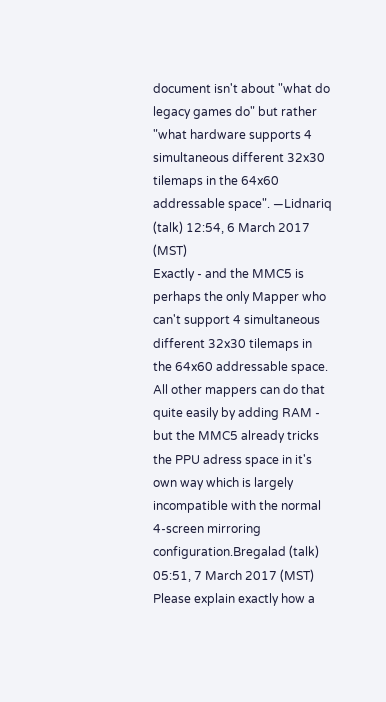document isn't about "what do legacy games do" but rather "what hardware supports 4 simultaneous different 32x30 tilemaps in the 64x60 addressable space". —Lidnariq (talk) 12:54, 6 March 2017 (MST)
Exactly - and the MMC5 is perhaps the only Mapper who can't support 4 simultaneous different 32x30 tilemaps in the 64x60 addressable space. All other mappers can do that quite easily by adding RAM - but the MMC5 already tricks the PPU adress space in it's own way which is largely incompatible with the normal 4-screen mirroring configuration.Bregalad (talk) 05:51, 7 March 2017 (MST)
Please explain exactly how a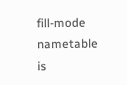fill-mode nametable is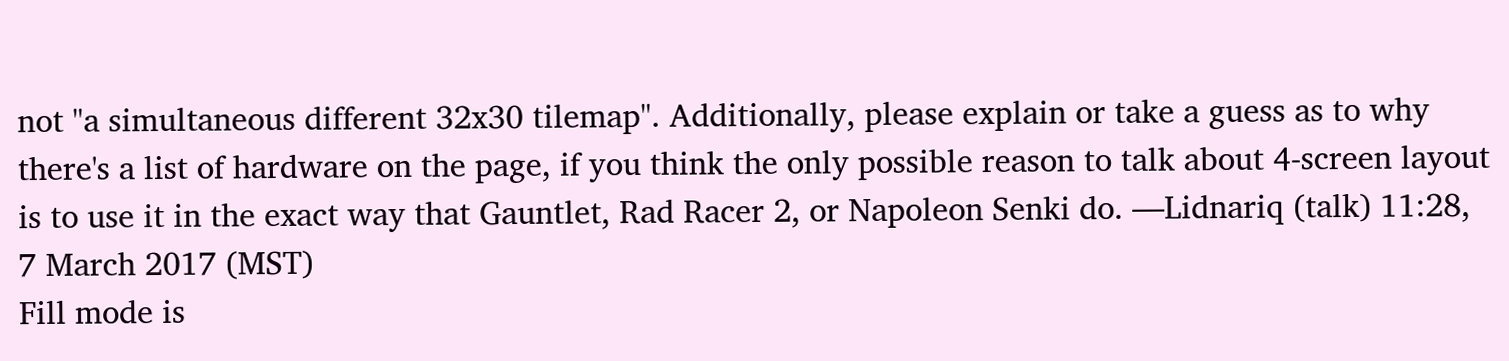not "a simultaneous different 32x30 tilemap". Additionally, please explain or take a guess as to why there's a list of hardware on the page, if you think the only possible reason to talk about 4-screen layout is to use it in the exact way that Gauntlet, Rad Racer 2, or Napoleon Senki do. —Lidnariq (talk) 11:28, 7 March 2017 (MST)
Fill mode is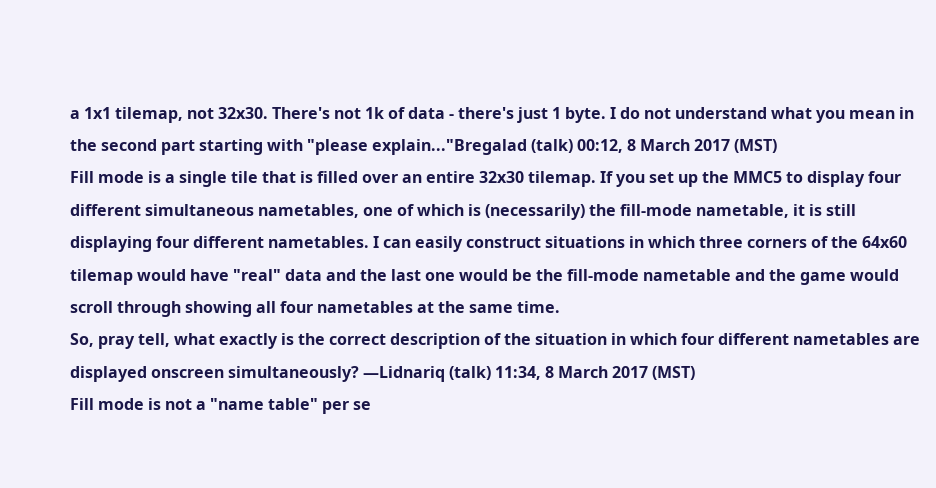a 1x1 tilemap, not 32x30. There's not 1k of data - there's just 1 byte. I do not understand what you mean in the second part starting with "please explain..."Bregalad (talk) 00:12, 8 March 2017 (MST)
Fill mode is a single tile that is filled over an entire 32x30 tilemap. If you set up the MMC5 to display four different simultaneous nametables, one of which is (necessarily) the fill-mode nametable, it is still displaying four different nametables. I can easily construct situations in which three corners of the 64x60 tilemap would have "real" data and the last one would be the fill-mode nametable and the game would scroll through showing all four nametables at the same time.
So, pray tell, what exactly is the correct description of the situation in which four different nametables are displayed onscreen simultaneously? —Lidnariq (talk) 11:34, 8 March 2017 (MST)
Fill mode is not a "name table" per se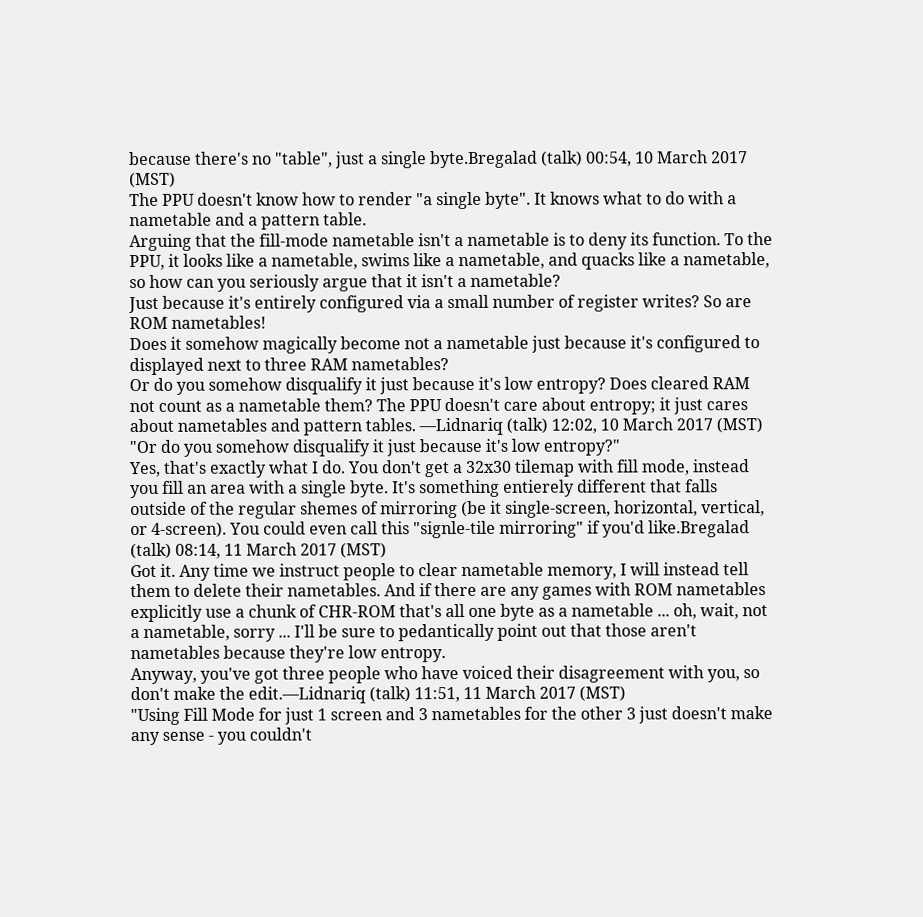because there's no "table", just a single byte.Bregalad (talk) 00:54, 10 March 2017 (MST)
The PPU doesn't know how to render "a single byte". It knows what to do with a nametable and a pattern table.
Arguing that the fill-mode nametable isn't a nametable is to deny its function. To the PPU, it looks like a nametable, swims like a nametable, and quacks like a nametable, so how can you seriously argue that it isn't a nametable?
Just because it's entirely configured via a small number of register writes? So are ROM nametables!
Does it somehow magically become not a nametable just because it's configured to displayed next to three RAM nametables?
Or do you somehow disqualify it just because it's low entropy? Does cleared RAM not count as a nametable them? The PPU doesn't care about entropy; it just cares about nametables and pattern tables. —Lidnariq (talk) 12:02, 10 March 2017 (MST)
"Or do you somehow disqualify it just because it's low entropy?"
Yes, that's exactly what I do. You don't get a 32x30 tilemap with fill mode, instead you fill an area with a single byte. It's something entierely different that falls outside of the regular shemes of mirroring (be it single-screen, horizontal, vertical, or 4-screen). You could even call this "signle-tile mirroring" if you'd like.Bregalad (talk) 08:14, 11 March 2017 (MST)
Got it. Any time we instruct people to clear nametable memory, I will instead tell them to delete their nametables. And if there are any games with ROM nametables explicitly use a chunk of CHR-ROM that's all one byte as a nametable ... oh, wait, not a nametable, sorry ... I'll be sure to pedantically point out that those aren't nametables because they're low entropy.
Anyway, you've got three people who have voiced their disagreement with you, so don't make the edit.—Lidnariq (talk) 11:51, 11 March 2017 (MST)
"Using Fill Mode for just 1 screen and 3 nametables for the other 3 just doesn't make any sense - you couldn't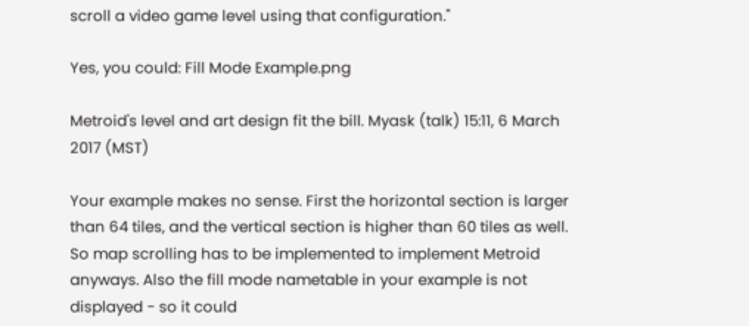scroll a video game level using that configuration."

Yes, you could: Fill Mode Example.png

Metroid's level and art design fit the bill. Myask (talk) 15:11, 6 March 2017 (MST)

Your example makes no sense. First the horizontal section is larger than 64 tiles, and the vertical section is higher than 60 tiles as well. So map scrolling has to be implemented to implement Metroid anyways. Also the fill mode nametable in your example is not displayed - so it could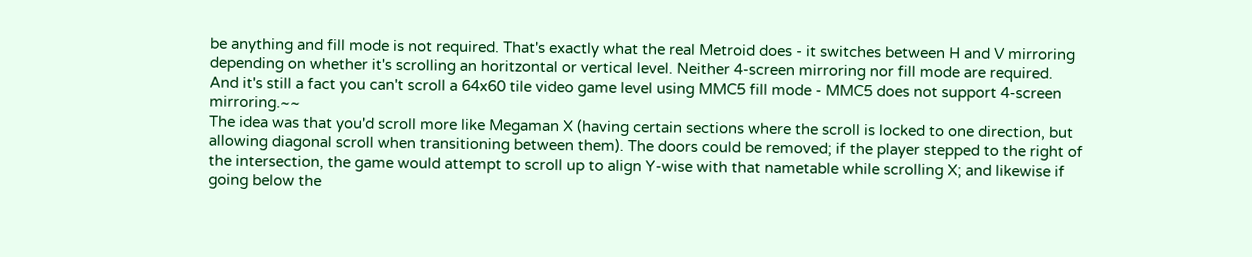be anything and fill mode is not required. That's exactly what the real Metroid does - it switches between H and V mirroring depending on whether it's scrolling an horitzontal or vertical level. Neither 4-screen mirroring nor fill mode are required. And it's still a fact you can't scroll a 64x60 tile video game level using MMC5 fill mode - MMC5 does not support 4-screen mirroring.~~
The idea was that you'd scroll more like Megaman X (having certain sections where the scroll is locked to one direction, but allowing diagonal scroll when transitioning between them). The doors could be removed; if the player stepped to the right of the intersection, the game would attempt to scroll up to align Y-wise with that nametable while scrolling X; and likewise if going below the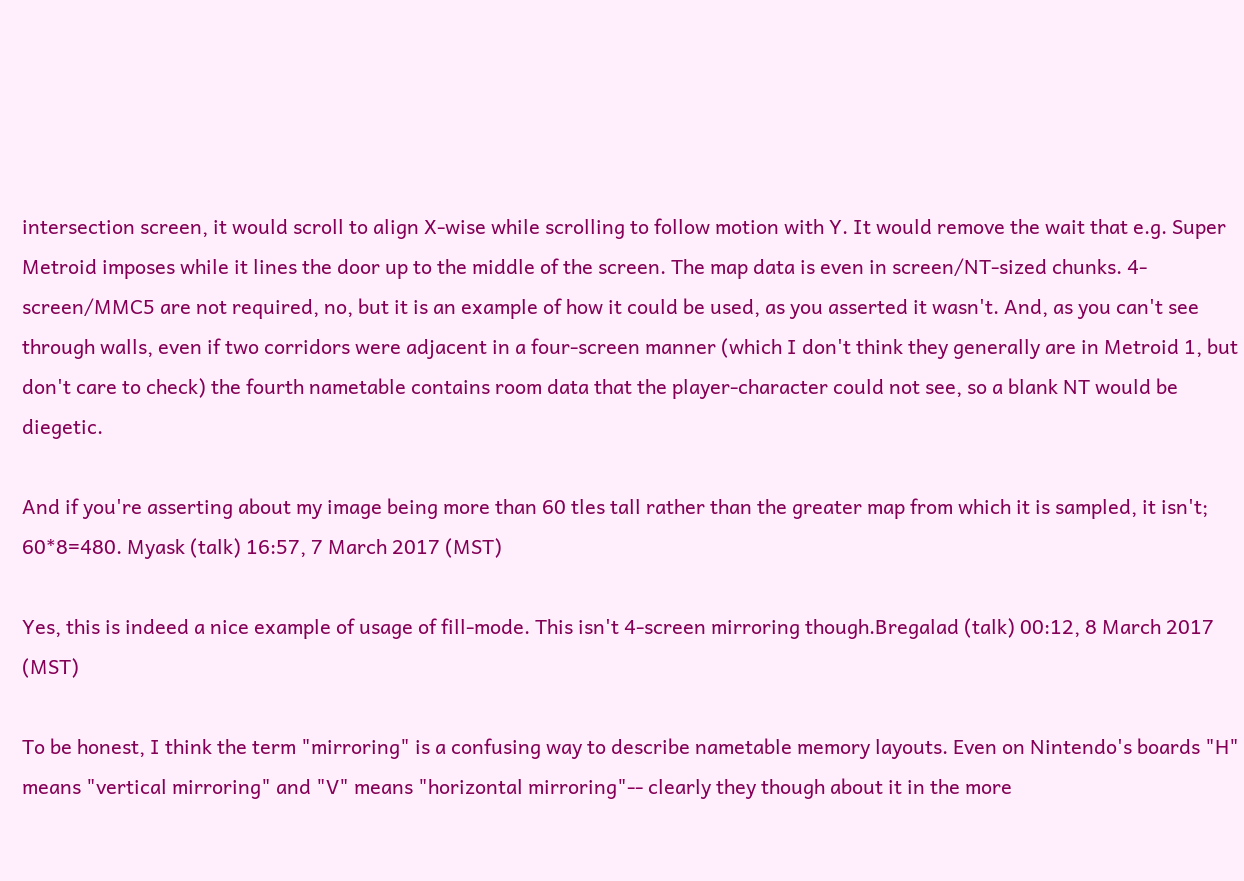intersection screen, it would scroll to align X-wise while scrolling to follow motion with Y. It would remove the wait that e.g. Super Metroid imposes while it lines the door up to the middle of the screen. The map data is even in screen/NT-sized chunks. 4-screen/MMC5 are not required, no, but it is an example of how it could be used, as you asserted it wasn't. And, as you can't see through walls, even if two corridors were adjacent in a four-screen manner (which I don't think they generally are in Metroid 1, but don't care to check) the fourth nametable contains room data that the player-character could not see, so a blank NT would be diegetic.

And if you're asserting about my image being more than 60 tles tall rather than the greater map from which it is sampled, it isn't; 60*8=480. Myask (talk) 16:57, 7 March 2017 (MST)

Yes, this is indeed a nice example of usage of fill-mode. This isn't 4-screen mirroring though.Bregalad (talk) 00:12, 8 March 2017 (MST)

To be honest, I think the term "mirroring" is a confusing way to describe nametable memory layouts. Even on Nintendo's boards "H" means "vertical mirroring" and "V" means "horizontal mirroring"-- clearly they though about it in the more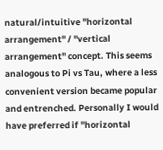natural/intuitive "horizontal arrangement" / "vertical arrangement" concept. This seems analogous to Pi vs Tau, where a less convenient version became popular and entrenched. Personally I would have preferred if "horizontal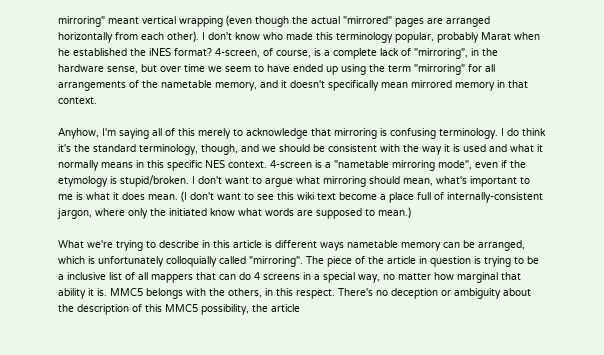mirroring" meant vertical wrapping (even though the actual "mirrored" pages are arranged horizontally from each other). I don't know who made this terminology popular, probably Marat when he established the iNES format? 4-screen, of course, is a complete lack of "mirroring", in the hardware sense, but over time we seem to have ended up using the term "mirroring" for all arrangements of the nametable memory, and it doesn't specifically mean mirrored memory in that context.

Anyhow, I'm saying all of this merely to acknowledge that mirroring is confusing terminology. I do think it's the standard terminology, though, and we should be consistent with the way it is used and what it normally means in this specific NES context. 4-screen is a "nametable mirroring mode", even if the etymology is stupid/broken. I don't want to argue what mirroring should mean, what's important to me is what it does mean. (I don't want to see this wiki text become a place full of internally-consistent jargon, where only the initiated know what words are supposed to mean.)

What we're trying to describe in this article is different ways nametable memory can be arranged, which is unfortunately colloquially called "mirroring". The piece of the article in question is trying to be a inclusive list of all mappers that can do 4 screens in a special way, no matter how marginal that ability it is. MMC5 belongs with the others, in this respect. There's no deception or ambiguity about the description of this MMC5 possibility, the article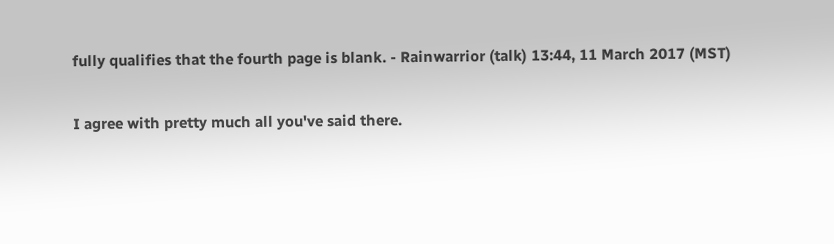fully qualifies that the fourth page is blank. - Rainwarrior (talk) 13:44, 11 March 2017 (MST)

I agree with pretty much all you've said there.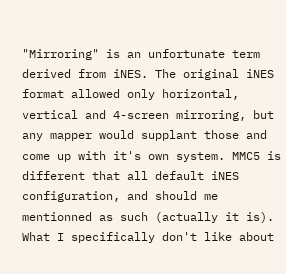"Mirroring" is an unfortunate term derived from iNES. The original iNES format allowed only horizontal, vertical and 4-screen mirroring, but any mapper would supplant those and come up with it's own system. MMC5 is different that all default iNES configuration, and should me mentionned as such (actually it is). What I specifically don't like about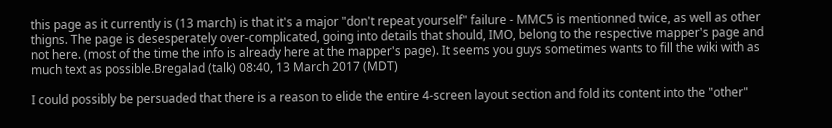this page as it currently is (13 march) is that it's a major "don't repeat yourself" failure - MMC5 is mentionned twice, as well as other thigns. The page is desesperately over-complicated, going into details that should, IMO, belong to the respective mapper's page and not here. (most of the time the info is already here at the mapper's page). It seems you guys sometimes wants to fill the wiki with as much text as possible.Bregalad (talk) 08:40, 13 March 2017 (MDT)

I could possibly be persuaded that there is a reason to elide the entire 4-screen layout section and fold its content into the "other"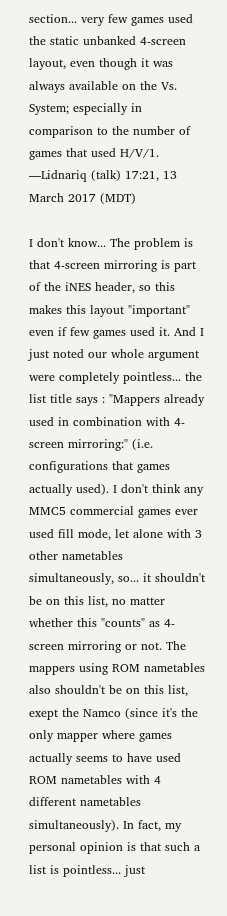section... very few games used the static unbanked 4-screen layout, even though it was always available on the Vs. System; especially in comparison to the number of games that used H/V/1. —Lidnariq (talk) 17:21, 13 March 2017 (MDT)

I don't know... The problem is that 4-screen mirroring is part of the iNES header, so this makes this layout "important" even if few games used it. And I just noted our whole argument were completely pointless... the list title says : "Mappers already used in combination with 4-screen mirroring:" (i.e. configurations that games actually used). I don't think any MMC5 commercial games ever used fill mode, let alone with 3 other nametables simultaneously, so... it shouldn't be on this list, no matter whether this "counts" as 4-screen mirroring or not. The mappers using ROM nametables also shouldn't be on this list, exept the Namco (since it's the only mapper where games actually seems to have used ROM nametables with 4 different nametables simultaneously). In fact, my personal opinion is that such a list is pointless... just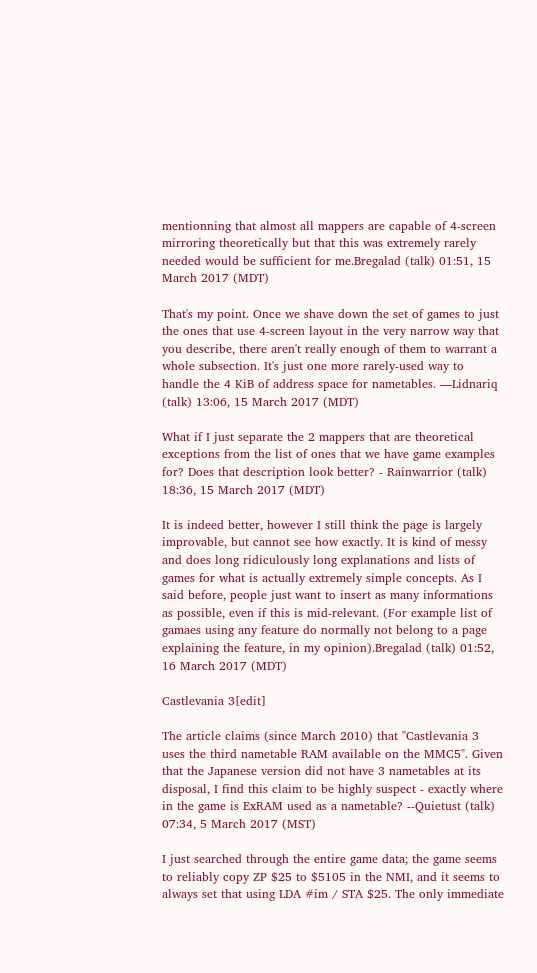mentionning that almost all mappers are capable of 4-screen mirroring theoretically but that this was extremely rarely needed would be sufficient for me.Bregalad (talk) 01:51, 15 March 2017 (MDT)

That's my point. Once we shave down the set of games to just the ones that use 4-screen layout in the very narrow way that you describe, there aren't really enough of them to warrant a whole subsection. It's just one more rarely-used way to handle the 4 KiB of address space for nametables. —Lidnariq (talk) 13:06, 15 March 2017 (MDT)

What if I just separate the 2 mappers that are theoretical exceptions from the list of ones that we have game examples for? Does that description look better? - Rainwarrior (talk) 18:36, 15 March 2017 (MDT)

It is indeed better, however I still think the page is largely improvable, but cannot see how exactly. It is kind of messy and does long ridiculously long explanations and lists of games for what is actually extremely simple concepts. As I said before, people just want to insert as many informations as possible, even if this is mid-relevant. (For example list of gamaes using any feature do normally not belong to a page explaining the feature, in my opinion).Bregalad (talk) 01:52, 16 March 2017 (MDT)

Castlevania 3[edit]

The article claims (since March 2010) that "Castlevania 3 uses the third nametable RAM available on the MMC5". Given that the Japanese version did not have 3 nametables at its disposal, I find this claim to be highly suspect - exactly where in the game is ExRAM used as a nametable? --Quietust (talk) 07:34, 5 March 2017 (MST)

I just searched through the entire game data; the game seems to reliably copy ZP $25 to $5105 in the NMI, and it seems to always set that using LDA #im / STA $25. The only immediate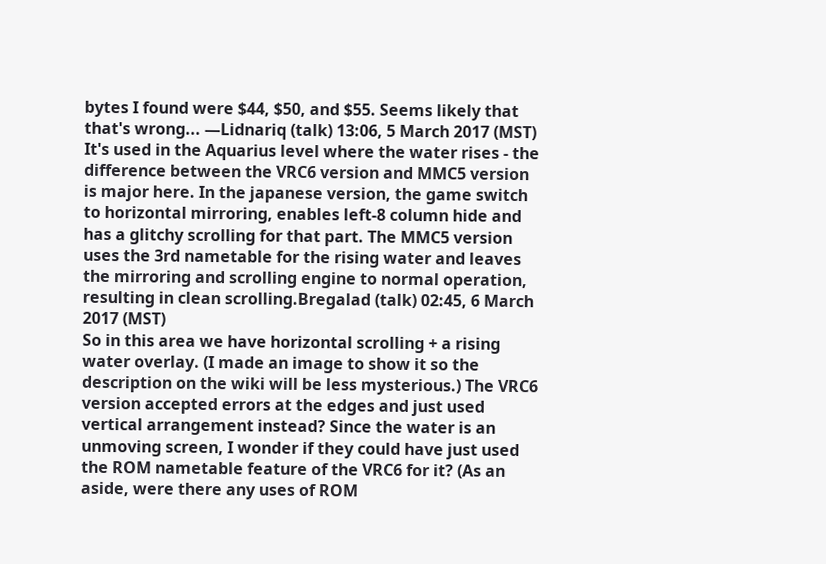bytes I found were $44, $50, and $55. Seems likely that that's wrong... —Lidnariq (talk) 13:06, 5 March 2017 (MST)
It's used in the Aquarius level where the water rises - the difference between the VRC6 version and MMC5 version is major here. In the japanese version, the game switch to horizontal mirroring, enables left-8 column hide and has a glitchy scrolling for that part. The MMC5 version uses the 3rd nametable for the rising water and leaves the mirroring and scrolling engine to normal operation, resulting in clean scrolling.Bregalad (talk) 02:45, 6 March 2017 (MST)
So in this area we have horizontal scrolling + a rising water overlay. (I made an image to show it so the description on the wiki will be less mysterious.) The VRC6 version accepted errors at the edges and just used vertical arrangement instead? Since the water is an unmoving screen, I wonder if they could have just used the ROM nametable feature of the VRC6 for it? (As an aside, were there any uses of ROM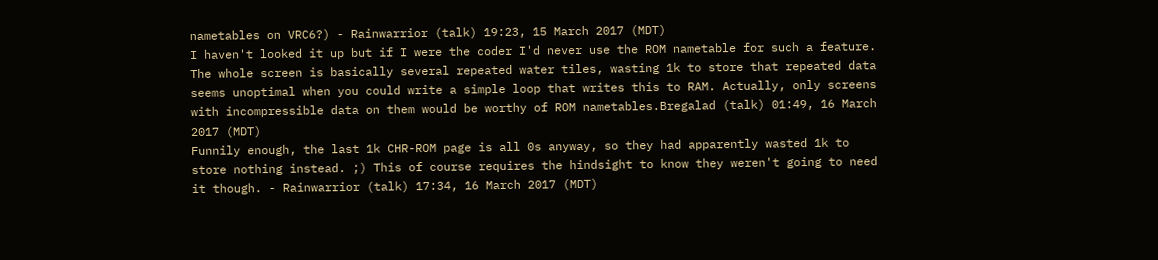nametables on VRC6?) - Rainwarrior (talk) 19:23, 15 March 2017 (MDT)
I haven't looked it up but if I were the coder I'd never use the ROM nametable for such a feature. The whole screen is basically several repeated water tiles, wasting 1k to store that repeated data seems unoptimal when you could write a simple loop that writes this to RAM. Actually, only screens with incompressible data on them would be worthy of ROM nametables.Bregalad (talk) 01:49, 16 March 2017 (MDT)
Funnily enough, the last 1k CHR-ROM page is all 0s anyway, so they had apparently wasted 1k to store nothing instead. ;) This of course requires the hindsight to know they weren't going to need it though. - Rainwarrior (talk) 17:34, 16 March 2017 (MDT)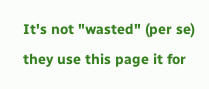It's not "wasted" (per se) they use this page it for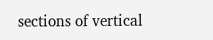sections of vertical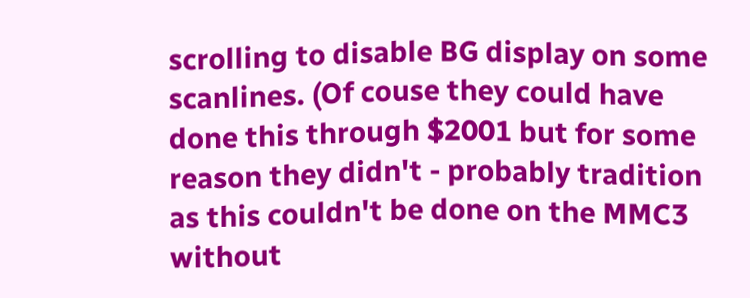scrolling to disable BG display on some scanlines. (Of couse they could have done this through $2001 but for some reason they didn't - probably tradition as this couldn't be done on the MMC3 without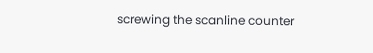screwing the scanline counter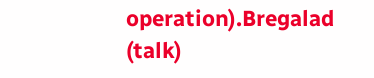operation).Bregalad (talk)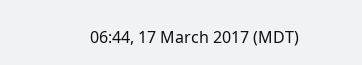06:44, 17 March 2017 (MDT)